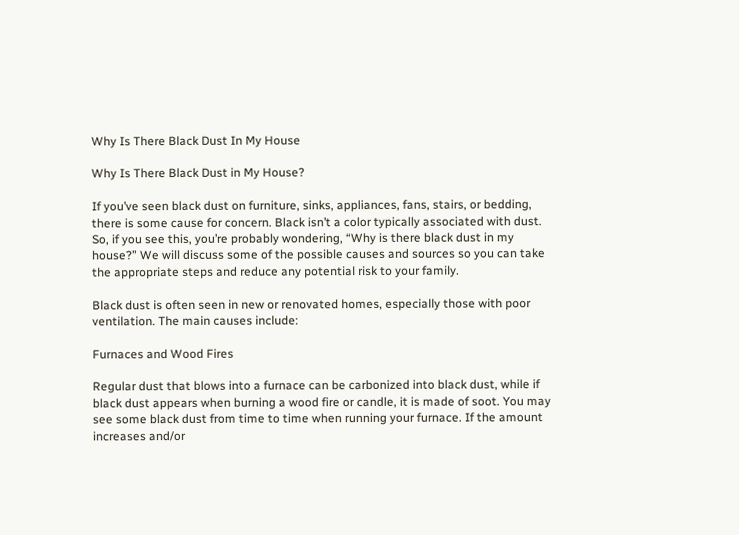Why Is There Black Dust In My House

Why Is There Black Dust in My House?

If you’ve seen black dust on furniture, sinks, appliances, fans, stairs, or bedding, there is some cause for concern. Black isn’t a color typically associated with dust. So, if you see this, you’re probably wondering, “Why is there black dust in my house?” We will discuss some of the possible causes and sources so you can take the appropriate steps and reduce any potential risk to your family.

Black dust is often seen in new or renovated homes, especially those with poor ventilation. The main causes include:

Furnaces and Wood Fires

Regular dust that blows into a furnace can be carbonized into black dust, while if black dust appears when burning a wood fire or candle, it is made of soot. You may see some black dust from time to time when running your furnace. If the amount increases and/or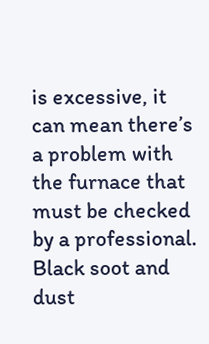is excessive, it can mean there’s a problem with the furnace that must be checked by a professional. Black soot and dust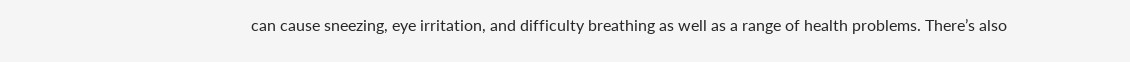can cause sneezing, eye irritation, and difficulty breathing as well as a range of health problems. There’s also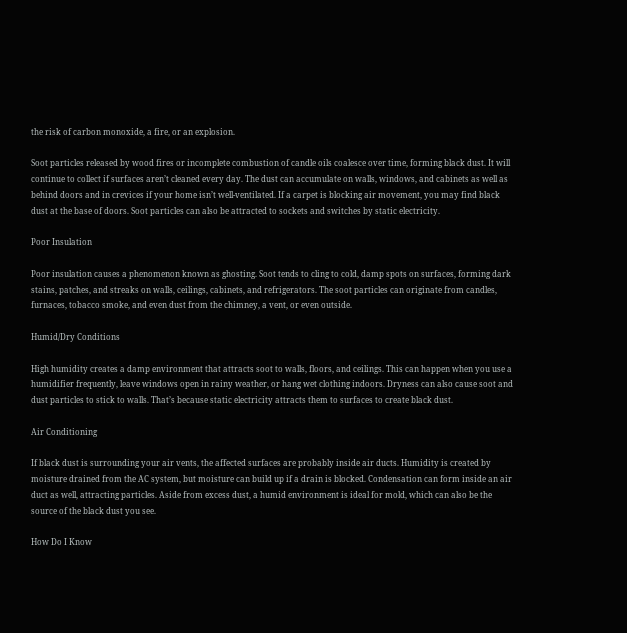the risk of carbon monoxide, a fire, or an explosion.

Soot particles released by wood fires or incomplete combustion of candle oils coalesce over time, forming black dust. It will continue to collect if surfaces aren’t cleaned every day. The dust can accumulate on walls, windows, and cabinets as well as behind doors and in crevices if your home isn’t well-ventilated. If a carpet is blocking air movement, you may find black dust at the base of doors. Soot particles can also be attracted to sockets and switches by static electricity.

Poor Insulation

Poor insulation causes a phenomenon known as ghosting. Soot tends to cling to cold, damp spots on surfaces, forming dark stains, patches, and streaks on walls, ceilings, cabinets, and refrigerators. The soot particles can originate from candles, furnaces, tobacco smoke, and even dust from the chimney, a vent, or even outside.

Humid/Dry Conditions

High humidity creates a damp environment that attracts soot to walls, floors, and ceilings. This can happen when you use a humidifier frequently, leave windows open in rainy weather, or hang wet clothing indoors. Dryness can also cause soot and dust particles to stick to walls. That’s because static electricity attracts them to surfaces to create black dust.

Air Conditioning

If black dust is surrounding your air vents, the affected surfaces are probably inside air ducts. Humidity is created by moisture drained from the AC system, but moisture can build up if a drain is blocked. Condensation can form inside an air duct as well, attracting particles. Aside from excess dust, a humid environment is ideal for mold, which can also be the source of the black dust you see.

How Do I Know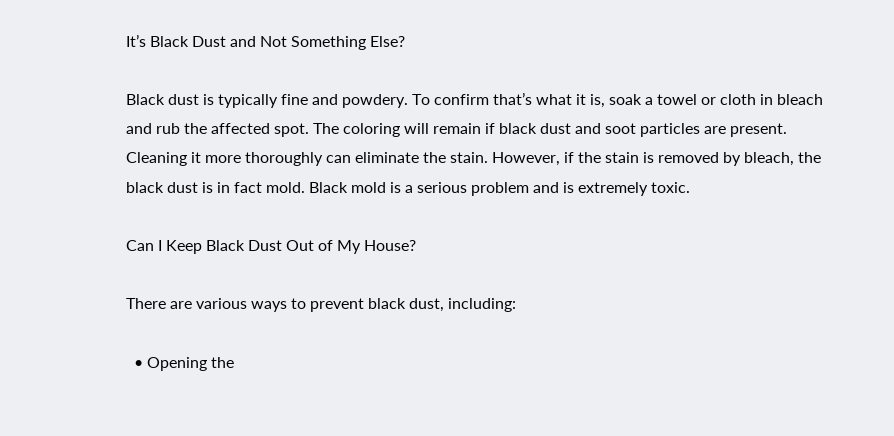It’s Black Dust and Not Something Else?

Black dust is typically fine and powdery. To confirm that’s what it is, soak a towel or cloth in bleach and rub the affected spot. The coloring will remain if black dust and soot particles are present. Cleaning it more thoroughly can eliminate the stain. However, if the stain is removed by bleach, the black dust is in fact mold. Black mold is a serious problem and is extremely toxic.

Can I Keep Black Dust Out of My House?

There are various ways to prevent black dust, including:

  • Opening the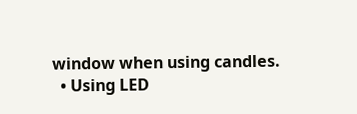window when using candles.
  • Using LED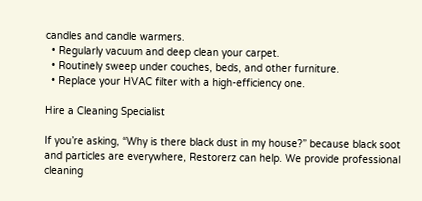candles and candle warmers.
  • Regularly vacuum and deep clean your carpet.
  • Routinely sweep under couches, beds, and other furniture.
  • Replace your HVAC filter with a high-efficiency one.

Hire a Cleaning Specialist

If you’re asking, “Why is there black dust in my house?” because black soot and particles are everywhere, Restorerz can help. We provide professional cleaning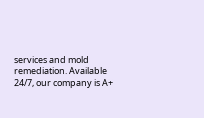services and mold remediation. Available 24/7, our company is A+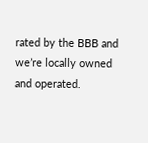rated by the BBB and we’re locally owned and operated.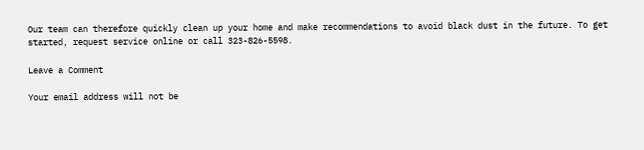Our team can therefore quickly clean up your home and make recommendations to avoid black dust in the future. To get started, request service online or call 323-826-5598.

Leave a Comment

Your email address will not be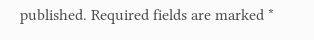published. Required fields are marked *